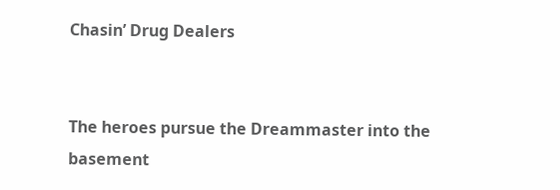Chasin’ Drug Dealers


The heroes pursue the Dreammaster into the basement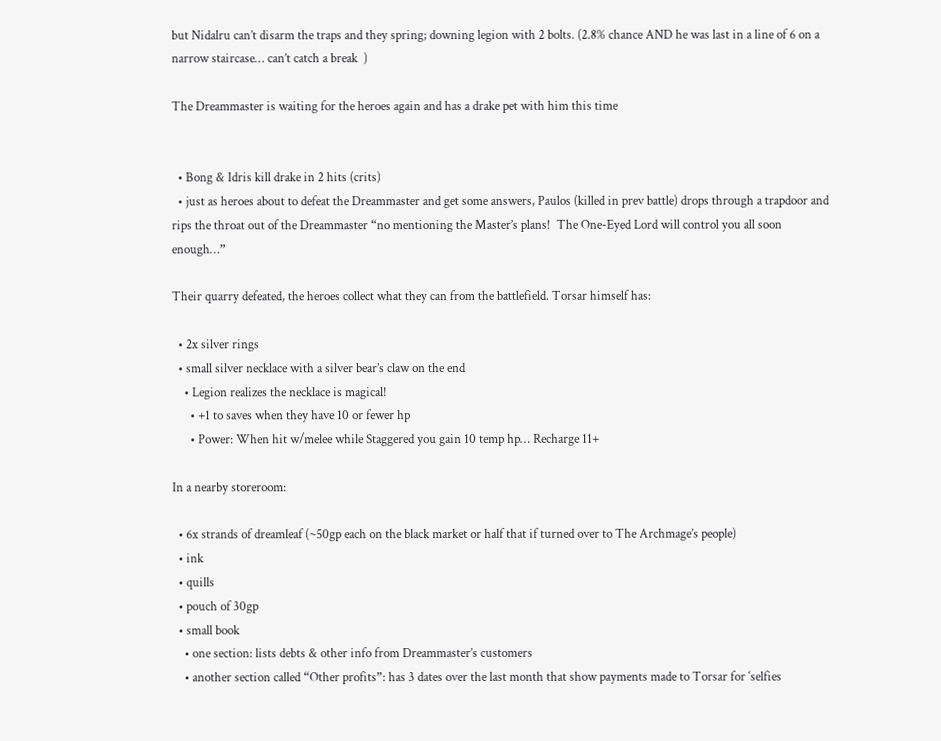but Nidalru can’t disarm the traps and they spring; downing legion with 2 bolts. (2.8% chance AND he was last in a line of 6 on a narrow staircase… can’t catch a break  )

The Dreammaster is waiting for the heroes again and has a drake pet with him this time


  • Bong & Idris kill drake in 2 hits (crits)
  • just as heroes about to defeat the Dreammaster and get some answers, Paulos (killed in prev battle) drops through a trapdoor and rips the throat out of the Dreammaster “no mentioning the Master’s plans!  The One-Eyed Lord will control you all soon enough…”

Their quarry defeated, the heroes collect what they can from the battlefield. Torsar himself has:

  • 2x silver rings
  • small silver necklace with a silver bear’s claw on the end
    • Legion realizes the necklace is magical!
      • +1 to saves when they have 10 or fewer hp
      • Power: When hit w/melee while Staggered you gain 10 temp hp… Recharge 11+

In a nearby storeroom:

  • 6x strands of dreamleaf (~50gp each on the black market or half that if turned over to The Archmage’s people)
  • ink
  • quills
  • pouch of 30gp
  • small book
    • one section: lists debts & other info from Dreammaster’s customers
    • another section called “Other profits”: has 3 dates over the last month that show payments made to Torsar for ‘selfies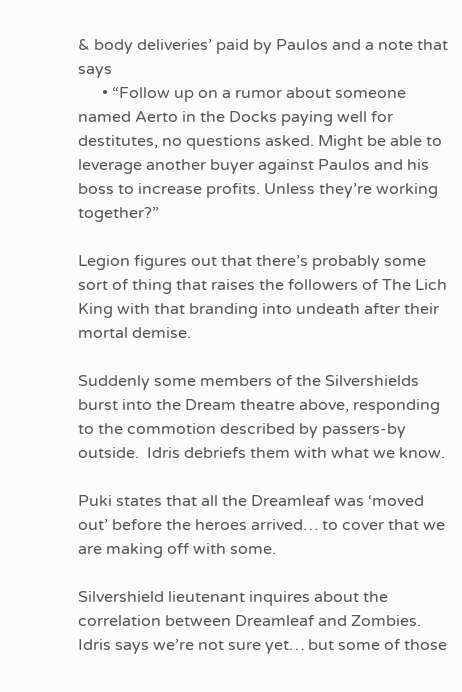& body deliveries’ paid by Paulos and a note that says
      • “Follow up on a rumor about someone named Aerto in the Docks paying well for destitutes, no questions asked. Might be able to leverage another buyer against Paulos and his boss to increase profits. Unless they’re working together?”

Legion figures out that there’s probably some sort of thing that raises the followers of The Lich King with that branding into undeath after their mortal demise.

Suddenly some members of the Silvershields burst into the Dream theatre above, responding to the commotion described by passers-by outside.  Idris debriefs them with what we know.

Puki states that all the Dreamleaf was ‘moved out’ before the heroes arrived… to cover that we are making off with some.

Silvershield lieutenant inquires about the correlation between Dreamleaf and Zombies.  Idris says we’re not sure yet… but some of those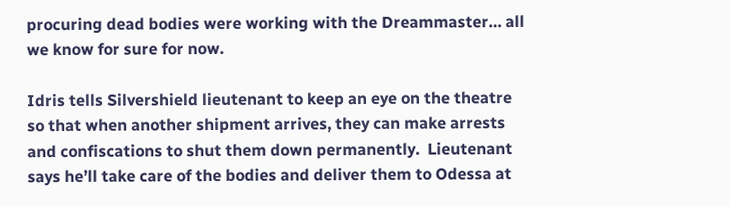procuring dead bodies were working with the Dreammaster… all we know for sure for now.

Idris tells Silvershield lieutenant to keep an eye on the theatre so that when another shipment arrives, they can make arrests and confiscations to shut them down permanently.  Lieutenant says he’ll take care of the bodies and deliver them to Odessa at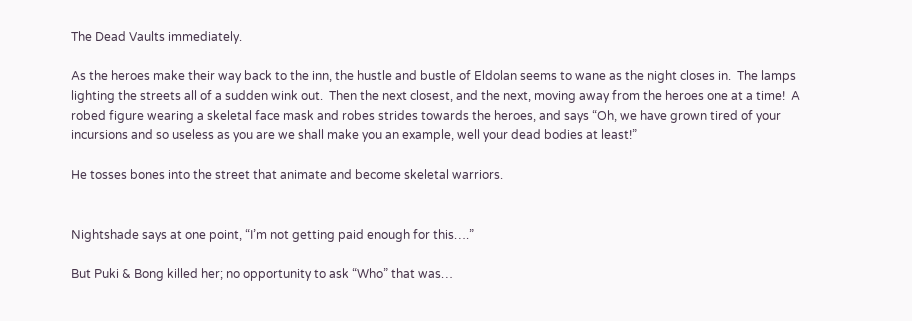The Dead Vaults immediately.

As the heroes make their way back to the inn, the hustle and bustle of Eldolan seems to wane as the night closes in.  The lamps lighting the streets all of a sudden wink out.  Then the next closest, and the next, moving away from the heroes one at a time!  A robed figure wearing a skeletal face mask and robes strides towards the heroes, and says “Oh, we have grown tired of your incursions and so useless as you are we shall make you an example, well your dead bodies at least!”

He tosses bones into the street that animate and become skeletal warriors.


Nightshade says at one point, “I’m not getting paid enough for this….”

But Puki & Bong killed her; no opportunity to ask “Who” that was…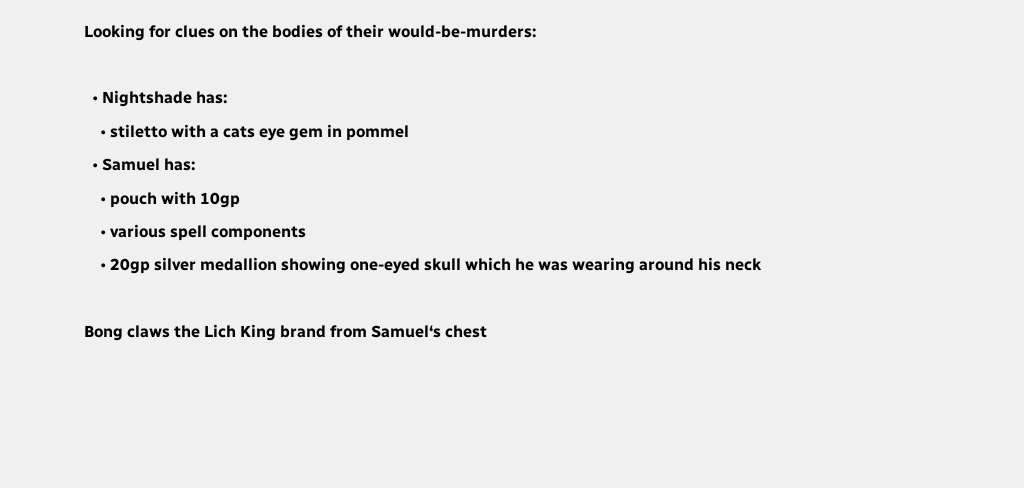Looking for clues on the bodies of their would-be-murders:

  • Nightshade has:
    • stiletto with a cats eye gem in pommel
  • Samuel has:
    • pouch with 10gp
    • various spell components
    • 20gp silver medallion showing one-eyed skull which he was wearing around his neck

Bong claws the Lich King brand from Samuel‘s chest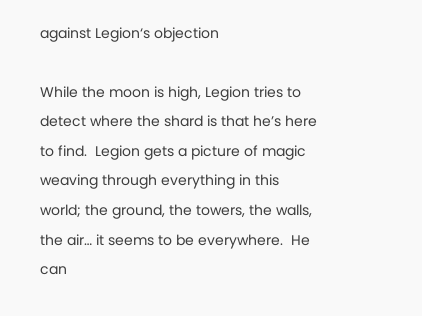against Legion‘s objection

While the moon is high, Legion tries to detect where the shard is that he’s here to find.  Legion gets a picture of magic weaving through everything in this world; the ground, the towers, the walls, the air… it seems to be everywhere.  He can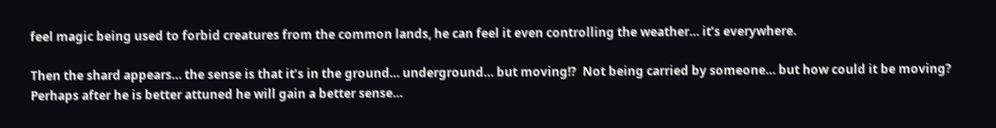feel magic being used to forbid creatures from the common lands, he can feel it even controlling the weather… it’s everywhere.

Then the shard appears… the sense is that it’s in the ground… underground… but moving!?  Not being carried by someone… but how could it be moving?  Perhaps after he is better attuned he will gain a better sense…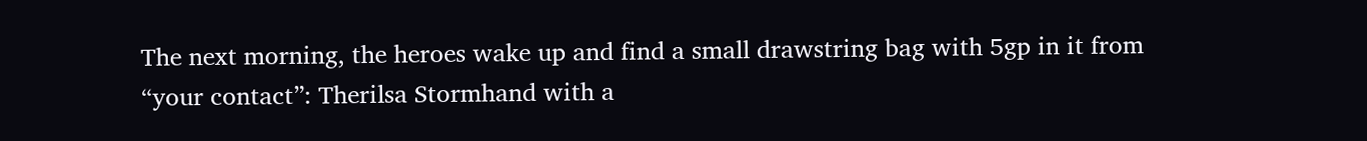The next morning, the heroes wake up and find a small drawstring bag with 5gp in it from “your contact”: Therilsa Stormhand with a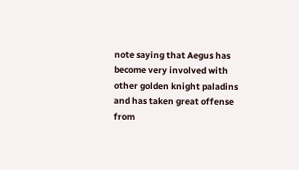note saying that Aegus has become very involved with other golden knight paladins and has taken great offense from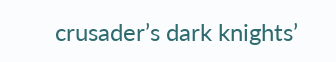crusader’s dark knights’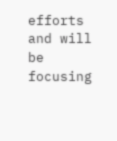efforts and will be focusing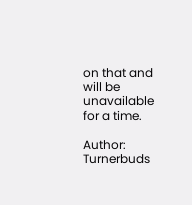on that and will be unavailable for a time.

Author: Turnerbuds